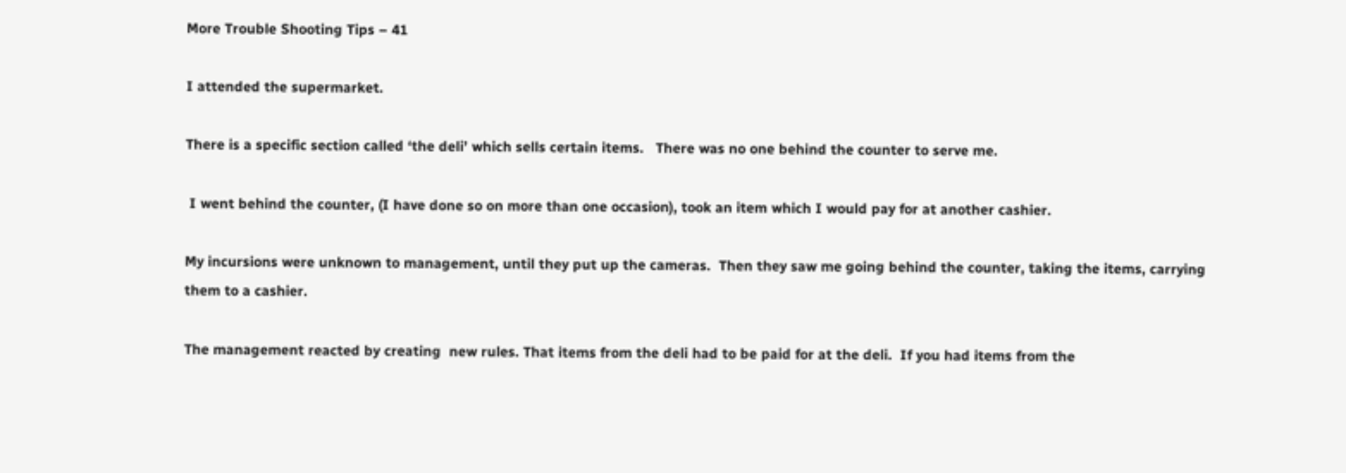More Trouble Shooting Tips – 41

I attended the supermarket.

There is a specific section called ‘the deli’ which sells certain items.   There was no one behind the counter to serve me.

 I went behind the counter, (I have done so on more than one occasion), took an item which I would pay for at another cashier.

My incursions were unknown to management, until they put up the cameras.  Then they saw me going behind the counter, taking the items, carrying them to a cashier.

The management reacted by creating  new rules. That items from the deli had to be paid for at the deli.  If you had items from the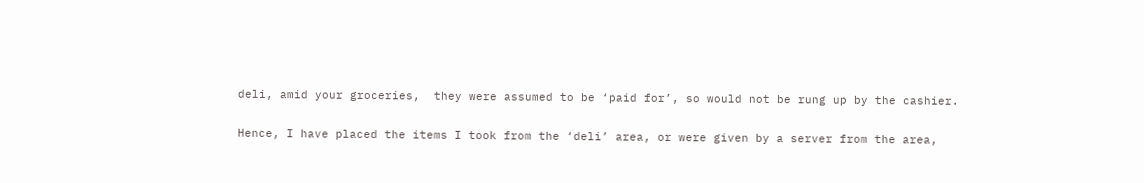deli, amid your groceries,  they were assumed to be ‘paid for’, so would not be rung up by the cashier.

Hence, I have placed the items I took from the ‘deli’ area, or were given by a server from the area,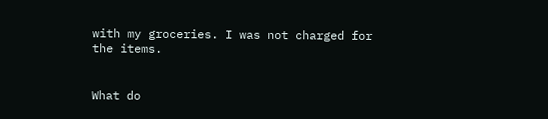with my groceries. I was not charged for the items.


What do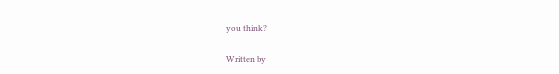you think?

Written by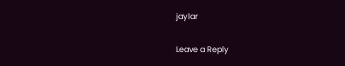jaylar

Leave a Reply